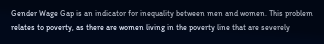Gender Wage Gap is an indicator for inequality between men and women. This problem relates to poverty, as there are women living in the poverty line that are severely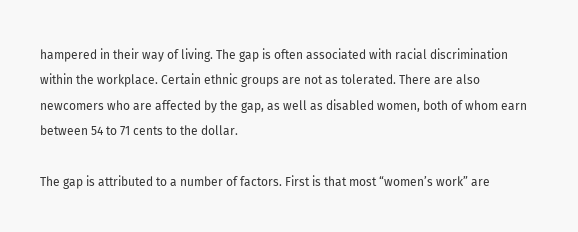hampered in their way of living. The gap is often associated with racial discrimination within the workplace. Certain ethnic groups are not as tolerated. There are also newcomers who are affected by the gap, as well as disabled women, both of whom earn between 54 to 71 cents to the dollar.

The gap is attributed to a number of factors. First is that most “women’s work” are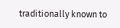traditionally known to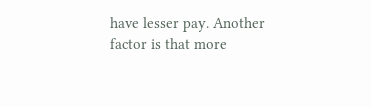have lesser pay. Another factor is that more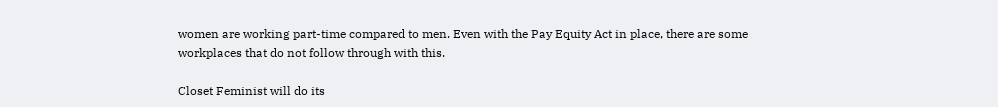women are working part-time compared to men. Even with the Pay Equity Act in place, there are some workplaces that do not follow through with this.

Closet Feminist will do its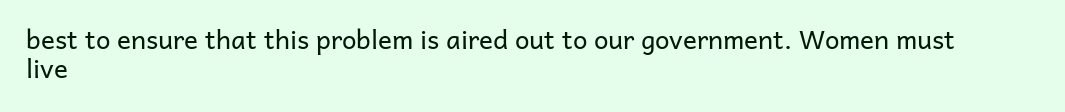best to ensure that this problem is aired out to our government. Women must live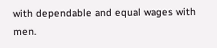with dependable and equal wages with men.